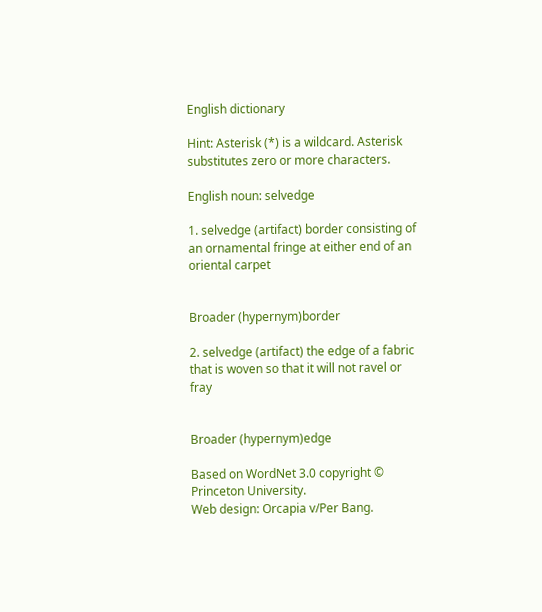English dictionary

Hint: Asterisk (*) is a wildcard. Asterisk substitutes zero or more characters.

English noun: selvedge

1. selvedge (artifact) border consisting of an ornamental fringe at either end of an oriental carpet


Broader (hypernym)border

2. selvedge (artifact) the edge of a fabric that is woven so that it will not ravel or fray


Broader (hypernym)edge

Based on WordNet 3.0 copyright © Princeton University.
Web design: Orcapia v/Per Bang.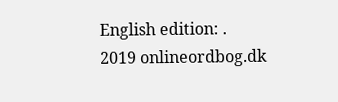English edition: .
2019 onlineordbog.dk